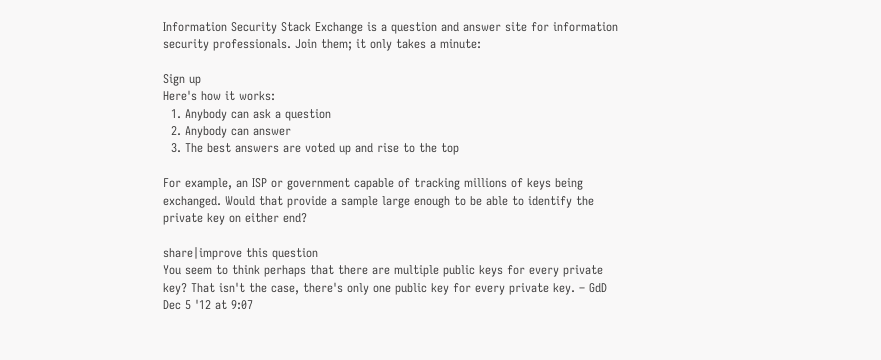Information Security Stack Exchange is a question and answer site for information security professionals. Join them; it only takes a minute:

Sign up
Here's how it works:
  1. Anybody can ask a question
  2. Anybody can answer
  3. The best answers are voted up and rise to the top

For example, an ISP or government capable of tracking millions of keys being exchanged. Would that provide a sample large enough to be able to identify the private key on either end?

share|improve this question
You seem to think perhaps that there are multiple public keys for every private key? That isn't the case, there's only one public key for every private key. – GdD Dec 5 '12 at 9:07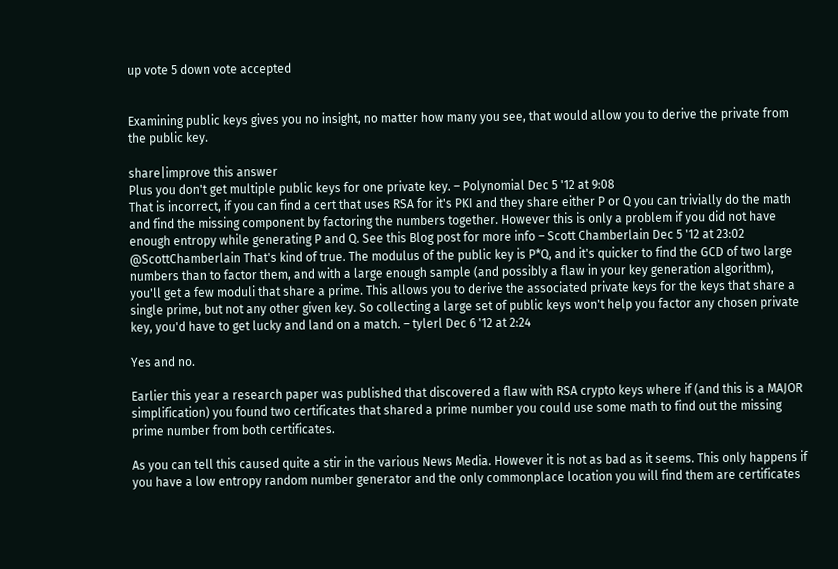up vote 5 down vote accepted


Examining public keys gives you no insight, no matter how many you see, that would allow you to derive the private from the public key.

share|improve this answer
Plus you don't get multiple public keys for one private key. – Polynomial Dec 5 '12 at 9:08
That is incorrect, if you can find a cert that uses RSA for it's PKI and they share either P or Q you can trivially do the math and find the missing component by factoring the numbers together. However this is only a problem if you did not have enough entropy while generating P and Q. See this Blog post for more info – Scott Chamberlain Dec 5 '12 at 23:02
@ScottChamberlain That's kind of true. The modulus of the public key is P*Q, and it's quicker to find the GCD of two large numbers than to factor them, and with a large enough sample (and possibly a flaw in your key generation algorithm), you'll get a few moduli that share a prime. This allows you to derive the associated private keys for the keys that share a single prime, but not any other given key. So collecting a large set of public keys won't help you factor any chosen private key, you'd have to get lucky and land on a match. – tylerl Dec 6 '12 at 2:24

Yes and no.

Earlier this year a research paper was published that discovered a flaw with RSA crypto keys where if (and this is a MAJOR simplification) you found two certificates that shared a prime number you could use some math to find out the missing prime number from both certificates.

As you can tell this caused quite a stir in the various News Media. However it is not as bad as it seems. This only happens if you have a low entropy random number generator and the only commonplace location you will find them are certificates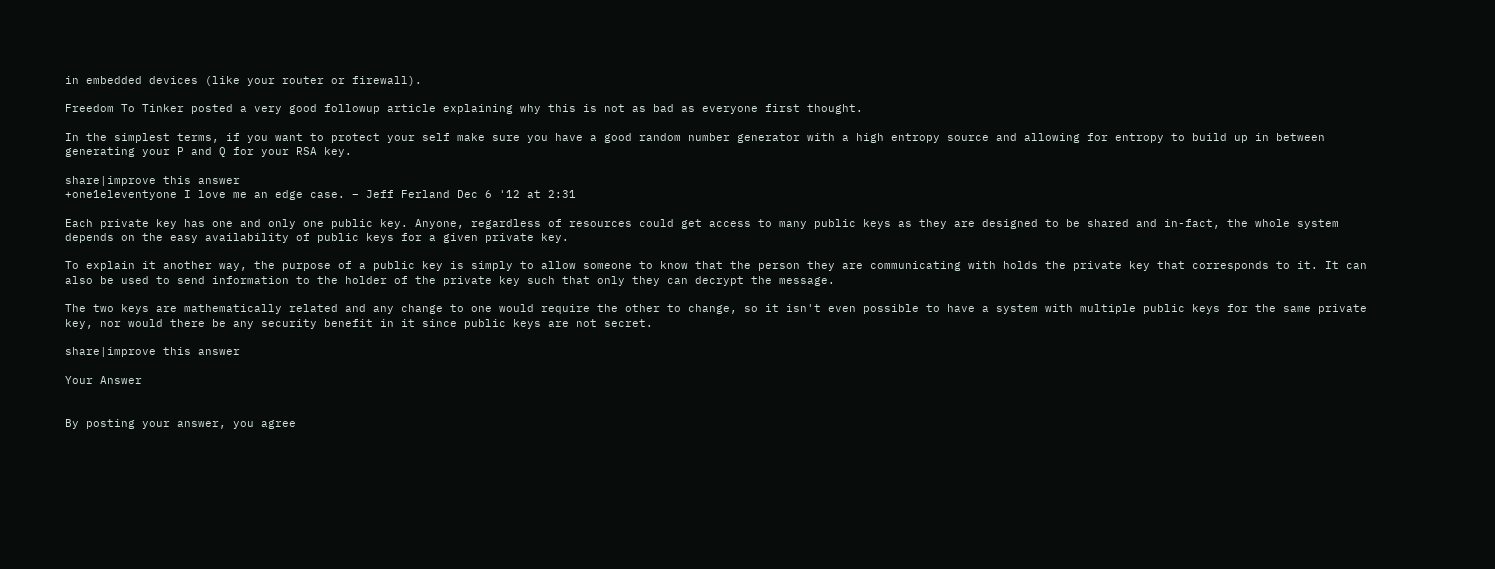in embedded devices (like your router or firewall).

Freedom To Tinker posted a very good followup article explaining why this is not as bad as everyone first thought.

In the simplest terms, if you want to protect your self make sure you have a good random number generator with a high entropy source and allowing for entropy to build up in between generating your P and Q for your RSA key.

share|improve this answer
+one1eleventyone I love me an edge case. – Jeff Ferland Dec 6 '12 at 2:31

Each private key has one and only one public key. Anyone, regardless of resources could get access to many public keys as they are designed to be shared and in-fact, the whole system depends on the easy availability of public keys for a given private key.

To explain it another way, the purpose of a public key is simply to allow someone to know that the person they are communicating with holds the private key that corresponds to it. It can also be used to send information to the holder of the private key such that only they can decrypt the message.

The two keys are mathematically related and any change to one would require the other to change, so it isn't even possible to have a system with multiple public keys for the same private key, nor would there be any security benefit in it since public keys are not secret.

share|improve this answer

Your Answer


By posting your answer, you agree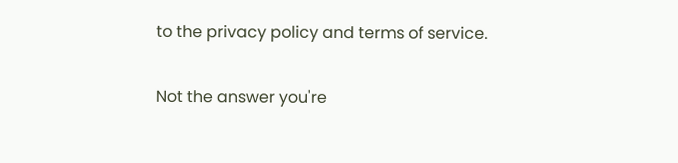to the privacy policy and terms of service.

Not the answer you're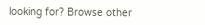looking for? Browse other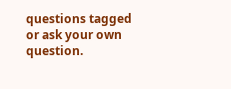questions tagged or ask your own question.